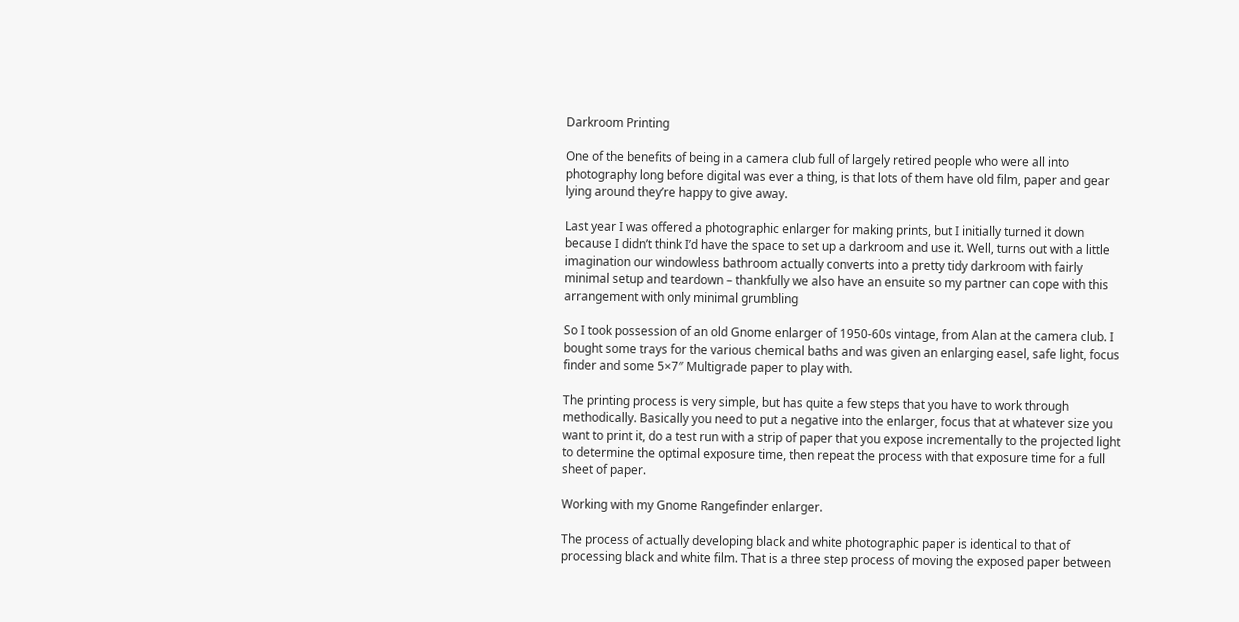Darkroom Printing

One of the benefits of being in a camera club full of largely retired people who were all into photography long before digital was ever a thing, is that lots of them have old film, paper and gear lying around they’re happy to give away.

Last year I was offered a photographic enlarger for making prints, but I initially turned it down because I didn’t think I’d have the space to set up a darkroom and use it. Well, turns out with a little imagination our windowless bathroom actually converts into a pretty tidy darkroom with fairly minimal setup and teardown – thankfully we also have an ensuite so my partner can cope with this arrangement with only minimal grumbling

So I took possession of an old Gnome enlarger of 1950-60s vintage, from Alan at the camera club. I bought some trays for the various chemical baths and was given an enlarging easel, safe light, focus finder and some 5×7″ Multigrade paper to play with.

The printing process is very simple, but has quite a few steps that you have to work through methodically. Basically you need to put a negative into the enlarger, focus that at whatever size you want to print it, do a test run with a strip of paper that you expose incrementally to the projected light to determine the optimal exposure time, then repeat the process with that exposure time for a full sheet of paper.

Working with my Gnome Rangefinder enlarger.

The process of actually developing black and white photographic paper is identical to that of processing black and white film. That is a three step process of moving the exposed paper between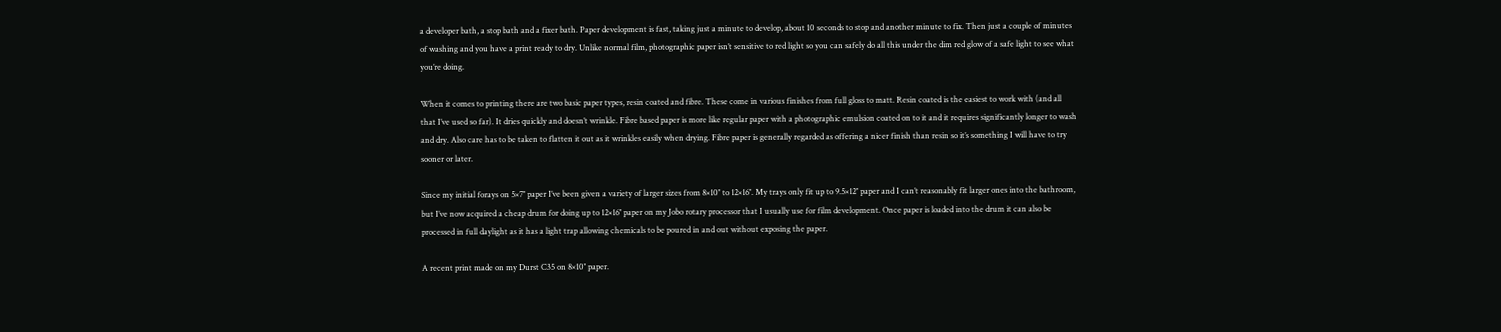a developer bath, a stop bath and a fixer bath. Paper development is fast, taking just a minute to develop, about 10 seconds to stop and another minute to fix. Then just a couple of minutes of washing and you have a print ready to dry. Unlike normal film, photographic paper isn’t sensitive to red light so you can safely do all this under the dim red glow of a safe light to see what you’re doing.

When it comes to printing there are two basic paper types, resin coated and fibre. These come in various finishes from full gloss to matt. Resin coated is the easiest to work with (and all that I’ve used so far). It dries quickly and doesn’t wrinkle. Fibre based paper is more like regular paper with a photographic emulsion coated on to it and it requires significantly longer to wash and dry. Also care has to be taken to flatten it out as it wrinkles easily when drying. Fibre paper is generally regarded as offering a nicer finish than resin so it’s something I will have to try sooner or later.

Since my initial forays on 5×7″ paper I’ve been given a variety of larger sizes from 8×10″ to 12×16″. My trays only fit up to 9.5×12″ paper and I can’t reasonably fit larger ones into the bathroom, but I’ve now acquired a cheap drum for doing up to 12×16″ paper on my Jobo rotary processor that I usually use for film development. Once paper is loaded into the drum it can also be processed in full daylight as it has a light trap allowing chemicals to be poured in and out without exposing the paper.

A recent print made on my Durst C35 on 8×10″ paper.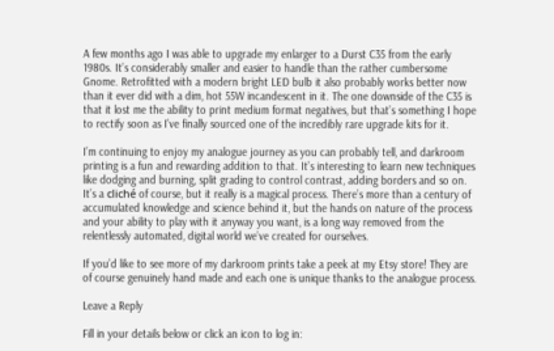A few months ago I was able to upgrade my enlarger to a Durst C35 from the early 1980s. It’s considerably smaller and easier to handle than the rather cumbersome Gnome. Retrofitted with a modern bright LED bulb it also probably works better now than it ever did with a dim, hot 55W incandescent in it. The one downside of the C35 is that it lost me the ability to print medium format negatives, but that’s something I hope to rectify soon as I’ve finally sourced one of the incredibly rare upgrade kits for it.

I’m continuing to enjoy my analogue journey as you can probably tell, and darkroom printing is a fun and rewarding addition to that. It’s interesting to learn new techniques like dodging and burning, split grading to control contrast, adding borders and so on. It’s a cliché of course, but it really is a magical process. There’s more than a century of accumulated knowledge and science behind it, but the hands on nature of the process and your ability to play with it anyway you want, is a long way removed from the relentlessly automated, digital world we’ve created for ourselves.

If you’d like to see more of my darkroom prints take a peek at my Etsy store! They are of course genuinely hand made and each one is unique thanks to the analogue process.

Leave a Reply

Fill in your details below or click an icon to log in: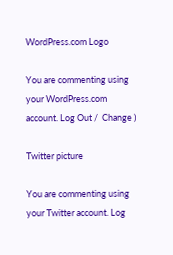WordPress.com Logo

You are commenting using your WordPress.com account. Log Out /  Change )

Twitter picture

You are commenting using your Twitter account. Log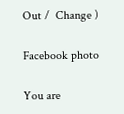Out /  Change )

Facebook photo

You are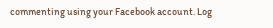commenting using your Facebook account. Log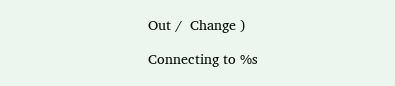Out /  Change )

Connecting to %s